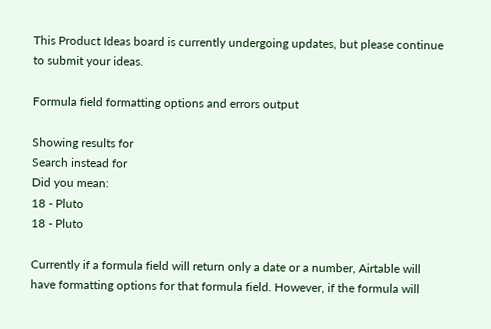This Product Ideas board is currently undergoing updates, but please continue to submit your ideas.

Formula field formatting options and errors output

Showing results for
Search instead for
Did you mean:
18 - Pluto
18 - Pluto

Currently if a formula field will return only a date or a number, Airtable will have formatting options for that formula field. However, if the formula will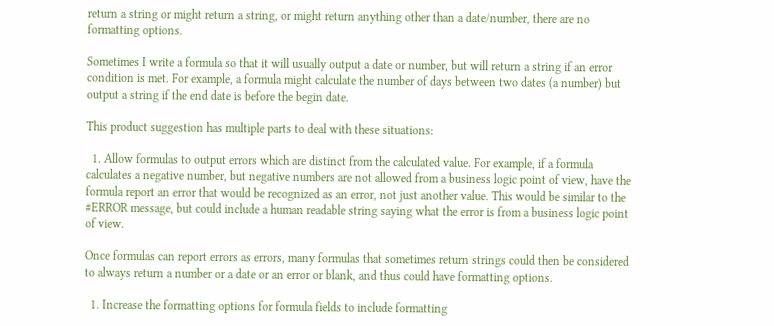return a string or might return a string, or might return anything other than a date/number, there are no formatting options.

Sometimes I write a formula so that it will usually output a date or number, but will return a string if an error condition is met. For example, a formula might calculate the number of days between two dates (a number) but output a string if the end date is before the begin date.

This product suggestion has multiple parts to deal with these situations:

  1. Allow formulas to output errors which are distinct from the calculated value. For example, if a formula calculates a negative number, but negative numbers are not allowed from a business logic point of view, have the formula report an error that would be recognized as an error, not just another value. This would be similar to the #ERROR message, but could include a human readable string saying what the error is from a business logic point of view.

Once formulas can report errors as errors, many formulas that sometimes return strings could then be considered to always return a number or a date or an error or blank, and thus could have formatting options.

  1. Increase the formatting options for formula fields to include formatting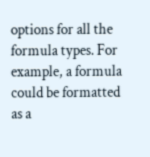options for all the formula types. For example, a formula could be formatted as a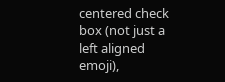centered check box (not just a left aligned emoji),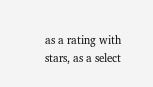as a rating with stars, as a select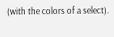(with the colors of a select).